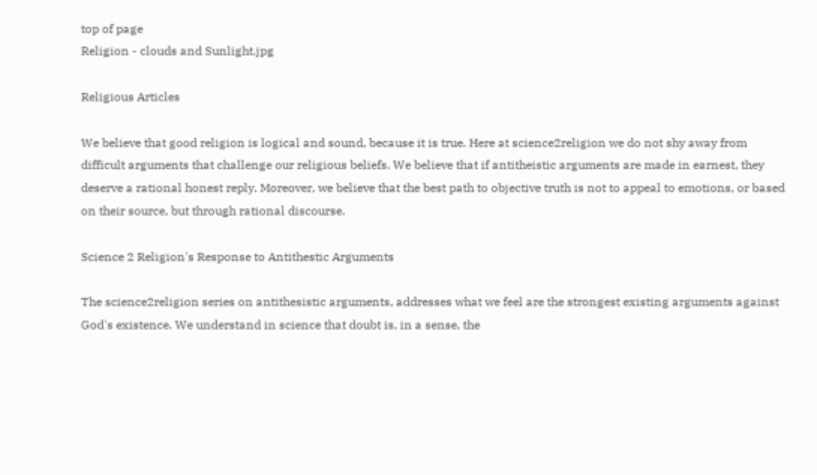top of page
Religion - clouds and Sunlight.jpg

Religious Articles

We believe that good religion is logical and sound, because it is true. Here at science2religion we do not shy away from difficult arguments that challenge our religious beliefs. We believe that if antitheistic arguments are made in earnest, they deserve a rational honest reply. Moreover, we believe that the best path to objective truth is not to appeal to emotions, or based on their source, but through rational discourse.

Science 2 Religion's Response to Antithestic Arguments

The science2religion series on antithesistic arguments, addresses what we feel are the strongest existing arguments against God's existence. We understand in science that doubt is, in a sense, the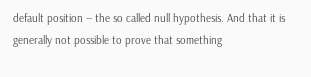default position -- the so called null hypothesis. And that it is generally not possible to prove that something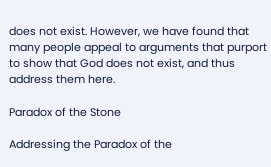does not exist. However, we have found that many people appeal to arguments that purport to show that God does not exist, and thus address them here.

Paradox of the Stone

Addressing the Paradox of the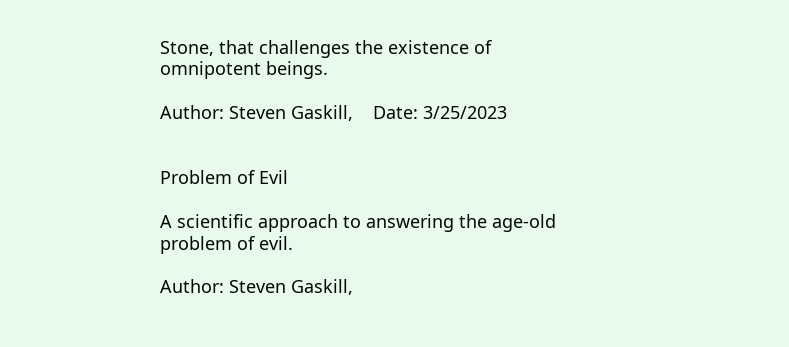Stone, that challenges the existence of omnipotent beings.

Author: Steven Gaskill,    Date: 3/25/2023


Problem of Evil

A scientific approach to answering the age-old problem of evil.

Author: Steven Gaskill,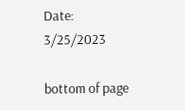Date: 3/25/2023

bottom of page